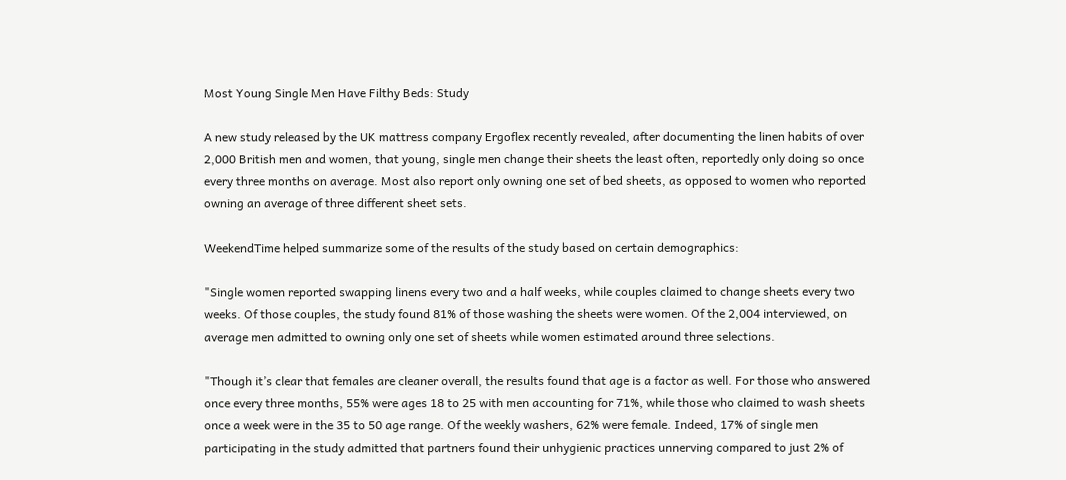Most Young Single Men Have Filthy Beds: Study

A new study released by the UK mattress company Ergoflex recently revealed, after documenting the linen habits of over 2,000 British men and women, that young, single men change their sheets the least often, reportedly only doing so once every three months on average. Most also report only owning one set of bed sheets, as opposed to women who reported owning an average of three different sheet sets.

WeekendTime helped summarize some of the results of the study based on certain demographics:

"Single women reported swapping linens every two and a half weeks, while couples claimed to change sheets every two weeks. Of those couples, the study found 81% of those washing the sheets were women. Of the 2,004 interviewed, on average men admitted to owning only one set of sheets while women estimated around three selections.

"Though it’s clear that females are cleaner overall, the results found that age is a factor as well. For those who answered once every three months, 55% were ages 18 to 25 with men accounting for 71%, while those who claimed to wash sheets once a week were in the 35 to 50 age range. Of the weekly washers, 62% were female. Indeed, 17% of single men participating in the study admitted that partners found their unhygienic practices unnerving compared to just 2% of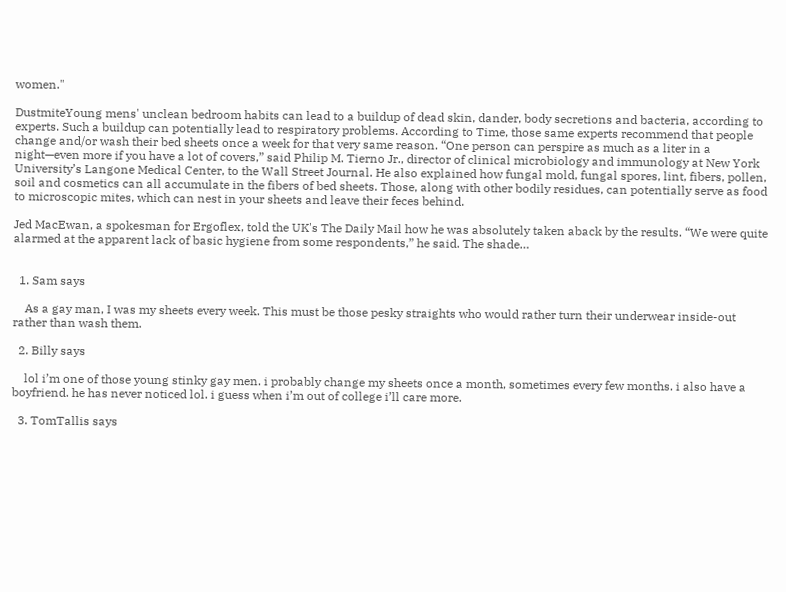women."

DustmiteYoung mens' unclean bedroom habits can lead to a buildup of dead skin, dander, body secretions and bacteria, according to experts. Such a buildup can potentially lead to respiratory problems. According to Time, those same experts recommend that people change and/or wash their bed sheets once a week for that very same reason. “One person can perspire as much as a liter in a night—even more if you have a lot of covers,” said Philip M. Tierno Jr., director of clinical microbiology and immunology at New York University’s Langone Medical Center, to the Wall Street Journal. He also explained how fungal mold, fungal spores, lint, fibers, pollen, soil and cosmetics can all accumulate in the fibers of bed sheets. Those, along with other bodily residues, can potentially serve as food to microscopic mites, which can nest in your sheets and leave their feces behind.

Jed MacEwan, a spokesman for Ergoflex, told the UK's The Daily Mail how he was absolutely taken aback by the results. “We were quite alarmed at the apparent lack of basic hygiene from some respondents,” he said. The shade…


  1. Sam says

    As a gay man, I was my sheets every week. This must be those pesky straights who would rather turn their underwear inside-out rather than wash them.

  2. Billy says

    lol i’m one of those young stinky gay men. i probably change my sheets once a month, sometimes every few months. i also have a boyfriend. he has never noticed lol. i guess when i’m out of college i’ll care more.

  3. TomTallis says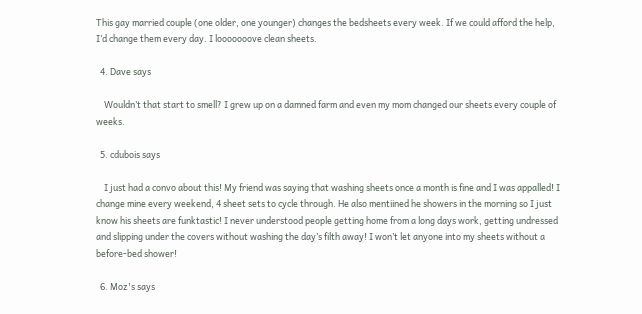This gay married couple (one older, one younger) changes the bedsheets every week. If we could afford the help, I’d change them every day. I looooooove clean sheets.

  4. Dave says

    Wouldn’t that start to smell? I grew up on a damned farm and even my mom changed our sheets every couple of weeks.

  5. cdubois says

    I just had a convo about this! My friend was saying that washing sheets once a month is fine and I was appalled! I change mine every weekend, 4 sheet sets to cycle through. He also mentiined he showers in the morning so I just know his sheets are funktastic! I never understood people getting home from a long days work, getting undressed and slipping under the covers without washing the day’s filth away! I won’t let anyone into my sheets without a before-bed shower!

  6. Moz's says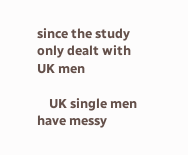since the study only dealt with UK men

    UK single men have messy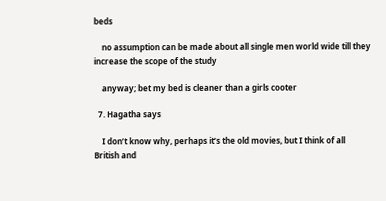beds

    no assumption can be made about all single men world wide till they increase the scope of the study

    anyway; bet my bed is cleaner than a girls cooter

  7. Hagatha says

    I don’t know why, perhaps it’s the old movies, but I think of all British and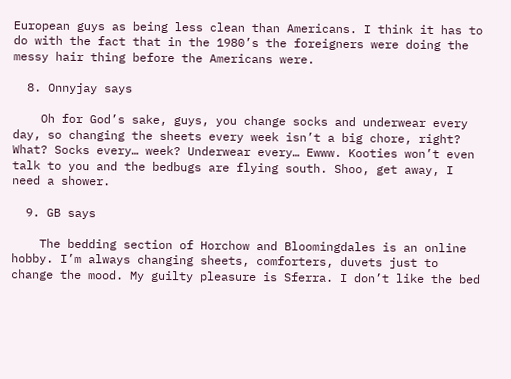European guys as being less clean than Americans. I think it has to do with the fact that in the 1980’s the foreigners were doing the messy hair thing before the Americans were.

  8. Onnyjay says

    Oh for God’s sake, guys, you change socks and underwear every day, so changing the sheets every week isn’t a big chore, right? What? Socks every… week? Underwear every… Ewww. Kooties won’t even talk to you and the bedbugs are flying south. Shoo, get away, I need a shower.

  9. GB says

    The bedding section of Horchow and Bloomingdales is an online hobby. I’m always changing sheets, comforters, duvets just to change the mood. My guilty pleasure is Sferra. I don’t like the bed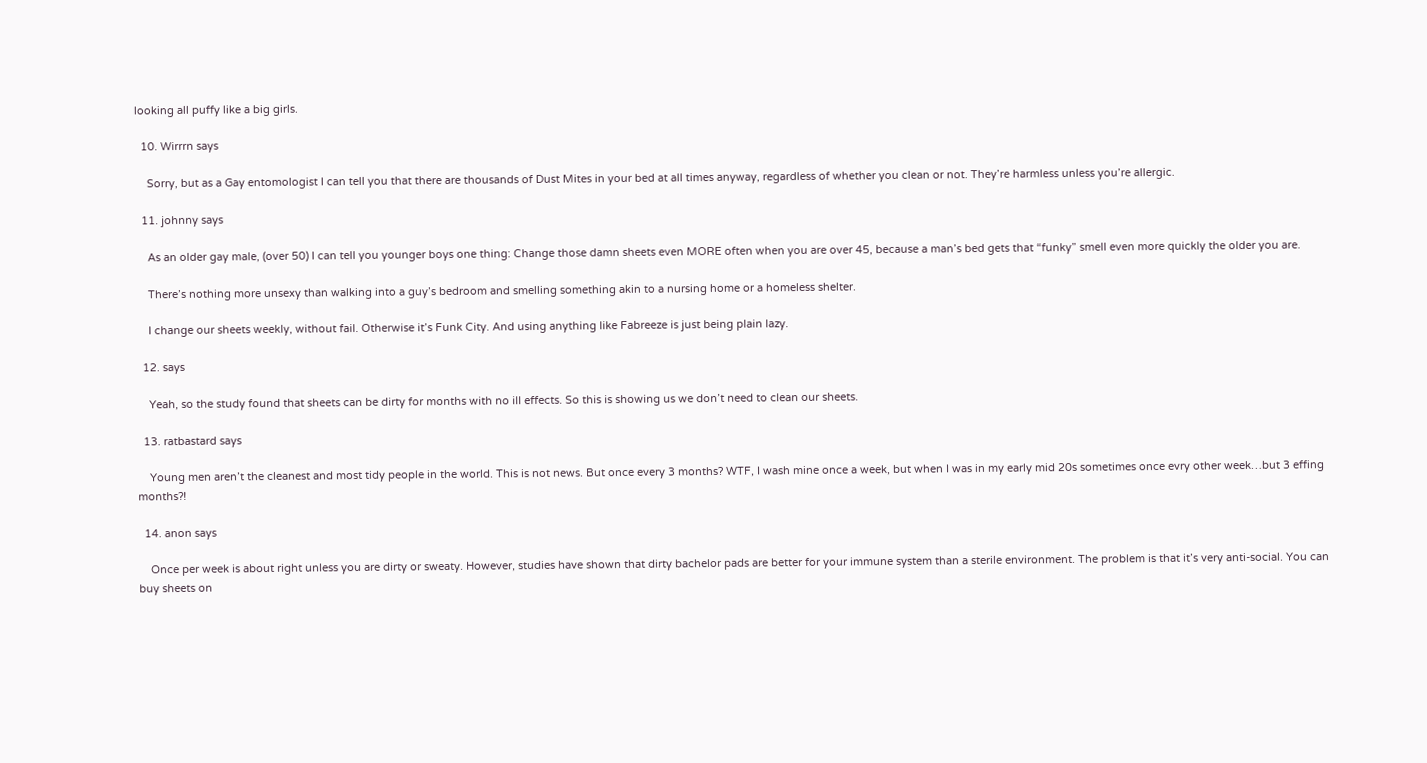looking all puffy like a big girls.

  10. Wirrrn says

    Sorry, but as a Gay entomologist I can tell you that there are thousands of Dust Mites in your bed at all times anyway, regardless of whether you clean or not. They’re harmless unless you’re allergic.

  11. johnny says

    As an older gay male, (over 50) I can tell you younger boys one thing: Change those damn sheets even MORE often when you are over 45, because a man’s bed gets that “funky” smell even more quickly the older you are.

    There’s nothing more unsexy than walking into a guy’s bedroom and smelling something akin to a nursing home or a homeless shelter.

    I change our sheets weekly, without fail. Otherwise it’s Funk City. And using anything like Fabreeze is just being plain lazy.

  12. says

    Yeah, so the study found that sheets can be dirty for months with no ill effects. So this is showing us we don’t need to clean our sheets.

  13. ratbastard says

    Young men aren’t the cleanest and most tidy people in the world. This is not news. But once every 3 months? WTF, I wash mine once a week, but when I was in my early mid 20s sometimes once evry other week…but 3 effing months?!

  14. anon says

    Once per week is about right unless you are dirty or sweaty. However, studies have shown that dirty bachelor pads are better for your immune system than a sterile environment. The problem is that it’s very anti-social. You can buy sheets on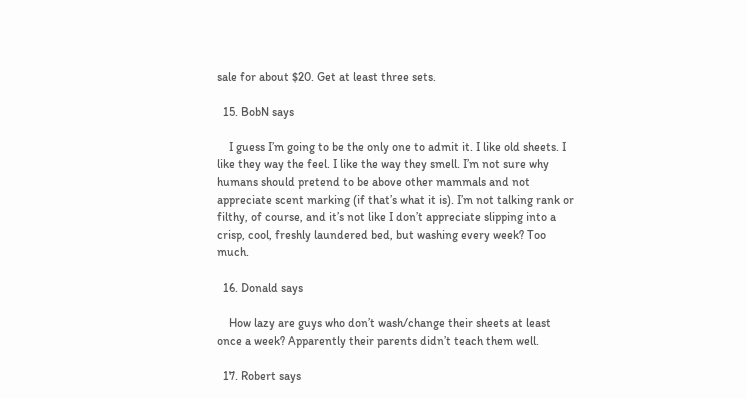sale for about $20. Get at least three sets.

  15. BobN says

    I guess I’m going to be the only one to admit it. I like old sheets. I like they way the feel. I like the way they smell. I’m not sure why humans should pretend to be above other mammals and not appreciate scent marking (if that’s what it is). I’m not talking rank or filthy, of course, and it’s not like I don’t appreciate slipping into a crisp, cool, freshly laundered bed, but washing every week? Too much.

  16. Donald says

    How lazy are guys who don’t wash/change their sheets at least once a week? Apparently their parents didn’t teach them well.

  17. Robert says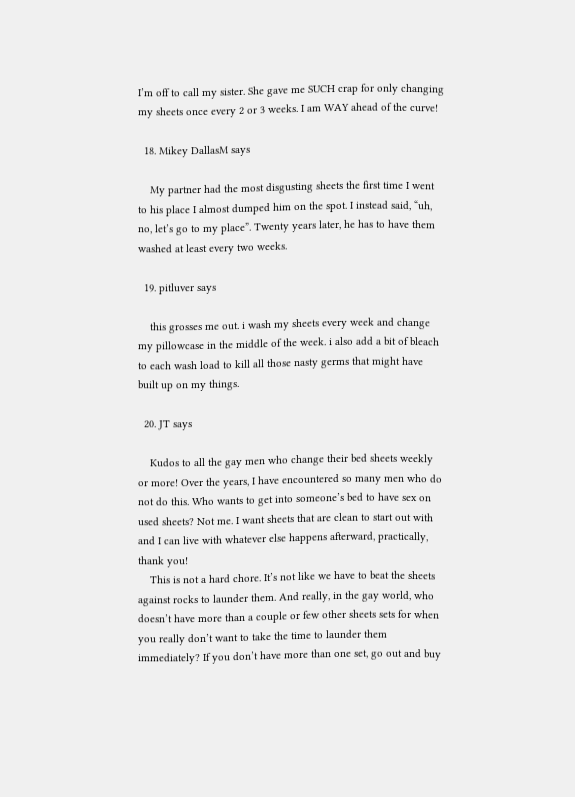I’m off to call my sister. She gave me SUCH crap for only changing my sheets once every 2 or 3 weeks. I am WAY ahead of the curve!

  18. Mikey DallasM says

    My partner had the most disgusting sheets the first time I went to his place I almost dumped him on the spot. I instead said, “uh, no, let’s go to my place”. Twenty years later, he has to have them washed at least every two weeks.

  19. pitluver says

    this grosses me out. i wash my sheets every week and change my pillowcase in the middle of the week. i also add a bit of bleach to each wash load to kill all those nasty germs that might have built up on my things.

  20. JT says

    Kudos to all the gay men who change their bed sheets weekly or more! Over the years, I have encountered so many men who do not do this. Who wants to get into someone’s bed to have sex on used sheets? Not me. I want sheets that are clean to start out with and I can live with whatever else happens afterward, practically, thank you!
    This is not a hard chore. It’s not like we have to beat the sheets against rocks to launder them. And really, in the gay world, who doesn’t have more than a couple or few other sheets sets for when you really don’t want to take the time to launder them immediately? If you don’t have more than one set, go out and buy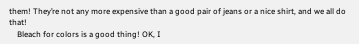them! They’re not any more expensive than a good pair of jeans or a nice shirt, and we all do that!
    Bleach for colors is a good thing! OK, I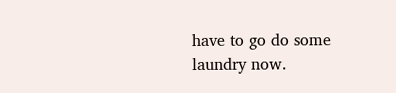have to go do some laundry now.